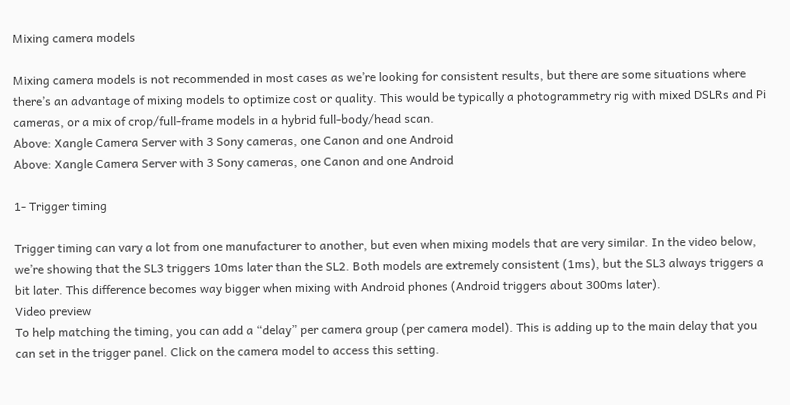Mixing camera models

Mixing camera models is not recommended in most cases as we’re looking for consistent results, but there are some situations where there’s an advantage of mixing models to optimize cost or quality. This would be typically a photogrammetry rig with mixed DSLRs and Pi cameras, or a mix of crop/full-frame models in a hybrid full-body/head scan.
Above: Xangle Camera Server with 3 Sony cameras, one Canon and one Android
Above: Xangle Camera Server with 3 Sony cameras, one Canon and one Android

1- Trigger timing

Trigger timing can vary a lot from one manufacturer to another, but even when mixing models that are very similar. In the video below, we’re showing that the SL3 triggers 10ms later than the SL2. Both models are extremely consistent (1ms), but the SL3 always triggers a bit later. This difference becomes way bigger when mixing with Android phones (Android triggers about 300ms later).
Video preview
To help matching the timing, you can add a “delay” per camera group (per camera model). This is adding up to the main delay that you can set in the trigger panel. Click on the camera model to access this setting.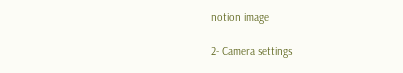notion image

2- Camera settings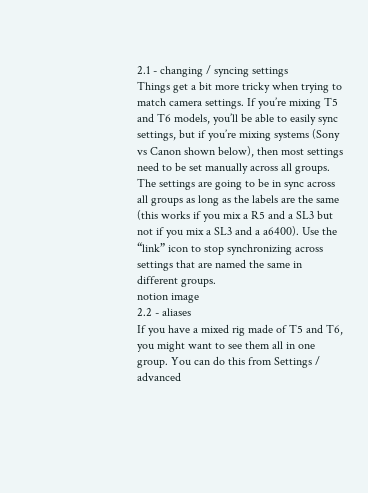2.1 - changing / syncing settings
Things get a bit more tricky when trying to match camera settings. If you’re mixing T5 and T6 models, you’ll be able to easily sync settings, but if you’re mixing systems (Sony vs Canon shown below), then most settings need to be set manually across all groups. The settings are going to be in sync across all groups as long as the labels are the same (this works if you mix a R5 and a SL3 but not if you mix a SL3 and a a6400). Use the “link” icon to stop synchronizing across settings that are named the same in different groups.
notion image
2.2 - aliases
If you have a mixed rig made of T5 and T6, you might want to see them all in one group. You can do this from Settings / advanced